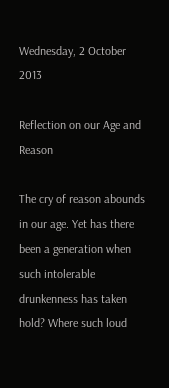Wednesday, 2 October 2013

Reflection on our Age and Reason

The cry of reason abounds in our age. Yet has there been a generation when such intolerable drunkenness has taken hold? Where such loud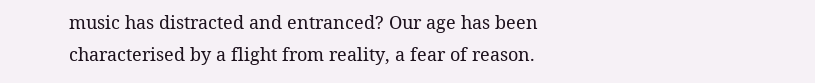music has distracted and entranced? Our age has been characterised by a flight from reality, a fear of reason.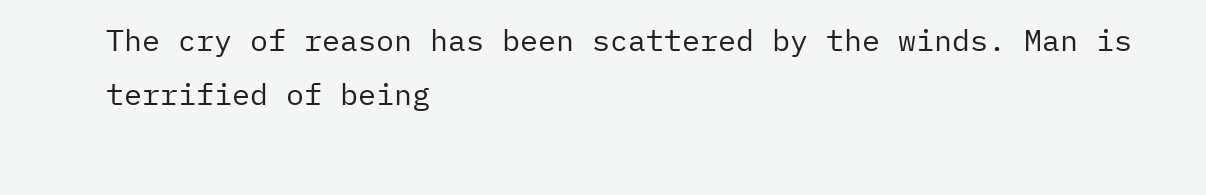The cry of reason has been scattered by the winds. Man is terrified of being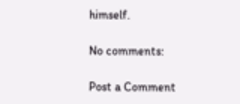himself.

No comments:

Post a Comment